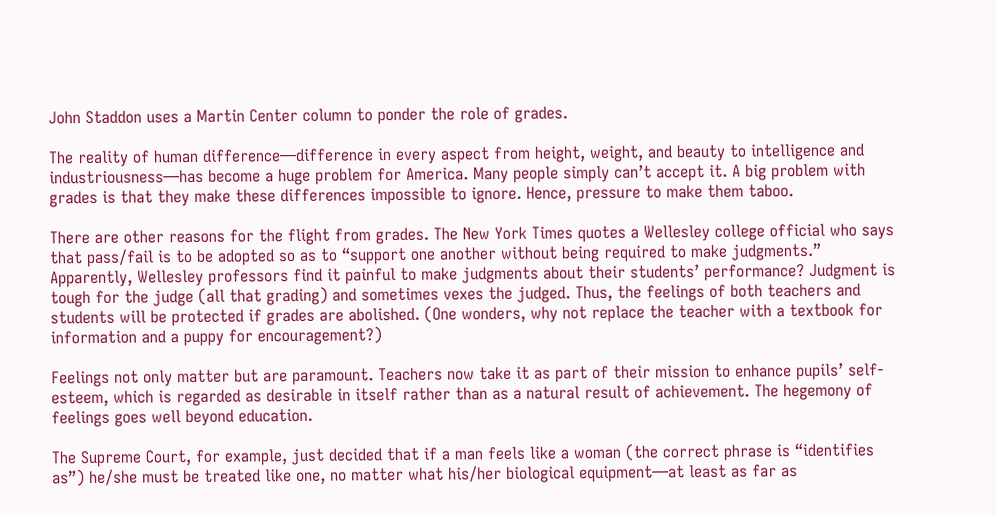John Staddon uses a Martin Center column to ponder the role of grades.

The reality of human difference—difference in every aspect from height, weight, and beauty to intelligence and industriousness—has become a huge problem for America. Many people simply can’t accept it. A big problem with grades is that they make these differences impossible to ignore. Hence, pressure to make them taboo.

There are other reasons for the flight from grades. The New York Times quotes a Wellesley college official who says that pass/fail is to be adopted so as to “support one another without being required to make judgments.” Apparently, Wellesley professors find it painful to make judgments about their students’ performance? Judgment is tough for the judge (all that grading) and sometimes vexes the judged. Thus, the feelings of both teachers and students will be protected if grades are abolished. (One wonders, why not replace the teacher with a textbook for information and a puppy for encouragement?)

Feelings not only matter but are paramount. Teachers now take it as part of their mission to enhance pupils’ self-esteem, which is regarded as desirable in itself rather than as a natural result of achievement. The hegemony of feelings goes well beyond education.

The Supreme Court, for example, just decided that if a man feels like a woman (the correct phrase is “identifies as”) he/she must be treated like one, no matter what his/her biological equipment—at least as far as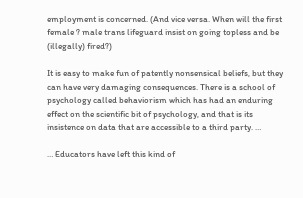employment is concerned. (And vice versa. When will the first female ? male trans lifeguard insist on going topless and be (illegally) fired?)

It is easy to make fun of patently nonsensical beliefs, but they can have very damaging consequences. There is a school of psychology called behaviorism which has had an enduring effect on the scientific bit of psychology, and that is its insistence on data that are accessible to a third party. …

… Educators have left this kind of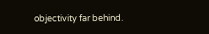objectivity far behind.